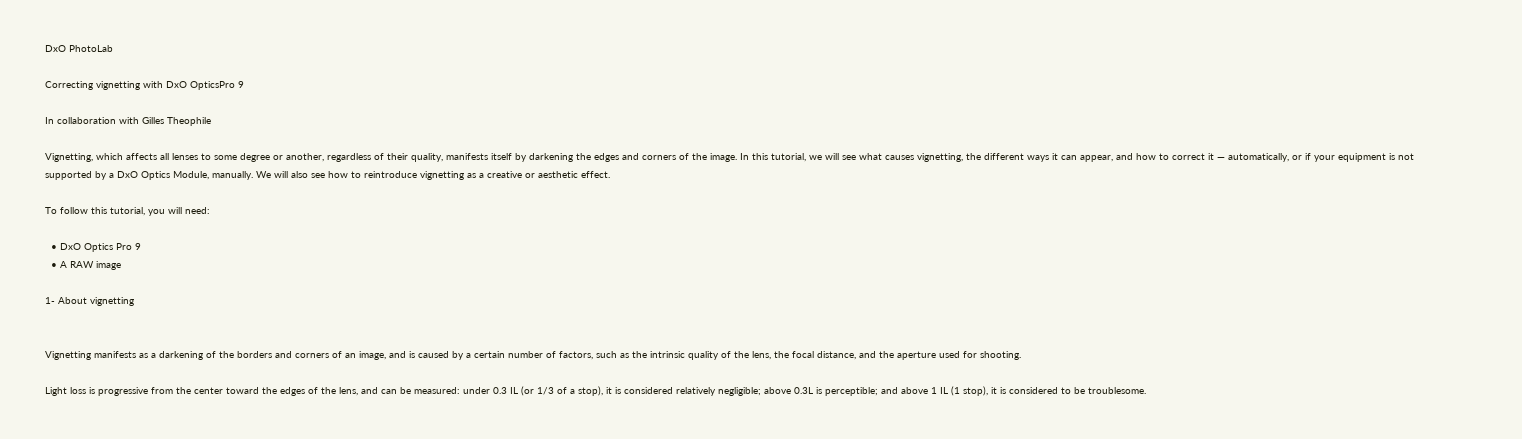DxO PhotoLab

Correcting vignetting with DxO OpticsPro 9

In collaboration with Gilles Theophile

Vignetting, which affects all lenses to some degree or another, regardless of their quality, manifests itself by darkening the edges and corners of the image. In this tutorial, we will see what causes vignetting, the different ways it can appear, and how to correct it — automatically, or if your equipment is not supported by a DxO Optics Module, manually. We will also see how to reintroduce vignetting as a creative or aesthetic effect.

To follow this tutorial, you will need:

  • DxO Optics Pro 9
  • A RAW image

1- About vignetting


Vignetting manifests as a darkening of the borders and corners of an image, and is caused by a certain number of factors, such as the intrinsic quality of the lens, the focal distance, and the aperture used for shooting.

Light loss is progressive from the center toward the edges of the lens, and can be measured: under 0.3 IL (or 1/3 of a stop), it is considered relatively negligible; above 0.3L is perceptible; and above 1 IL (1 stop), it is considered to be troublesome.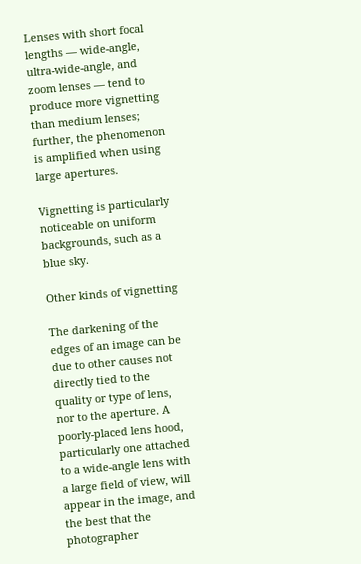Lenses with short focal lengths — wide-angle, ultra-wide-angle, and zoom lenses — tend to produce more vignetting than medium lenses; further, the phenomenon is amplified when using large apertures.

Vignetting is particularly noticeable on uniform backgrounds, such as a blue sky.

Other kinds of vignetting

The darkening of the edges of an image can be due to other causes not directly tied to the quality or type of lens, nor to the aperture. A poorly-placed lens hood, particularly one attached to a wide-angle lens with a large field of view, will appear in the image, and the best that the photographer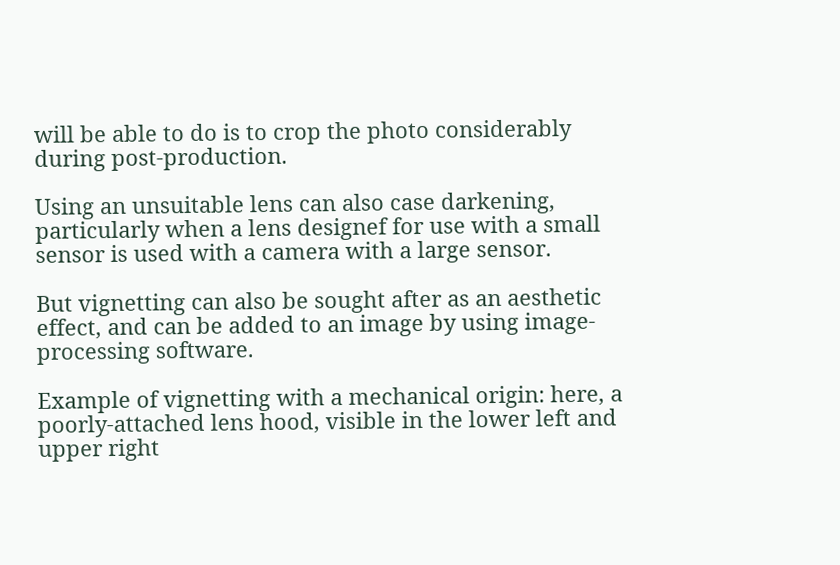will be able to do is to crop the photo considerably during post-production.

Using an unsuitable lens can also case darkening, particularly when a lens designef for use with a small sensor is used with a camera with a large sensor.

But vignetting can also be sought after as an aesthetic effect, and can be added to an image by using image-processing software.

Example of vignetting with a mechanical origin: here, a poorly-attached lens hood, visible in the lower left and upper right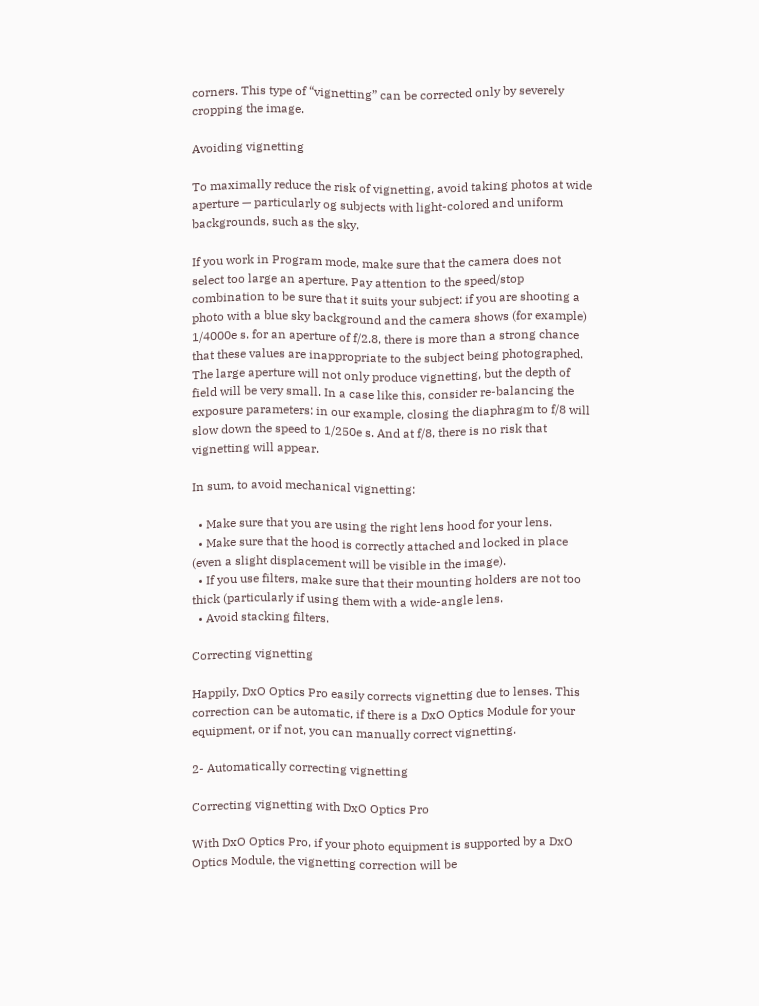corners. This type of “vignetting” can be corrected only by severely cropping the image.

Avoiding vignetting

To maximally reduce the risk of vignetting, avoid taking photos at wide aperture — particularly og subjects with light-colored and uniform backgrounds, such as the sky.

If you work in Program mode, make sure that the camera does not select too large an aperture. Pay attention to the speed/stop combination to be sure that it suits your subject: if you are shooting a photo with a blue sky background and the camera shows (for example) 1/4000e s. for an aperture of f/2.8, there is more than a strong chance that these values are inappropriate to the subject being photographed. The large aperture will not only produce vignetting, but the depth of field will be very small. In a case like this, consider re-balancing the exposure parameters: in our example, closing the diaphragm to f/8 will slow down the speed to 1/250e s. And at f/8, there is no risk that vignetting will appear.

In sum, to avoid mechanical vignetting:

  • Make sure that you are using the right lens hood for your lens.
  • Make sure that the hood is correctly attached and locked in place (even a slight displacement will be visible in the image).
  • If you use filters, make sure that their mounting holders are not too thick (particularly if using them with a wide-angle lens.
  • Avoid stacking filters.

Correcting vignetting

Happily, DxO Optics Pro easily corrects vignetting due to lenses. This correction can be automatic, if there is a DxO Optics Module for your equipment, or if not, you can manually correct vignetting.

2- Automatically correcting vignetting

Correcting vignetting with DxO Optics Pro

With DxO Optics Pro, if your photo equipment is supported by a DxO Optics Module, the vignetting correction will be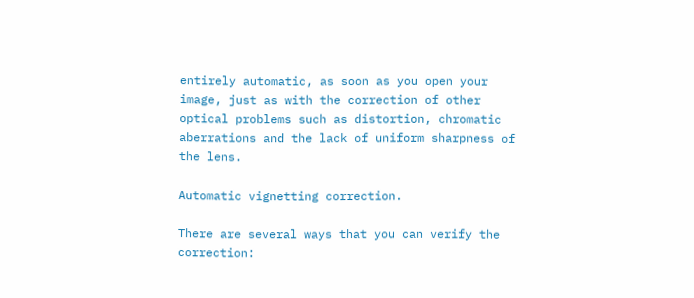entirely automatic, as soon as you open your image, just as with the correction of other optical problems such as distortion, chromatic aberrations and the lack of uniform sharpness of the lens.

Automatic vignetting correction.

There are several ways that you can verify the correction: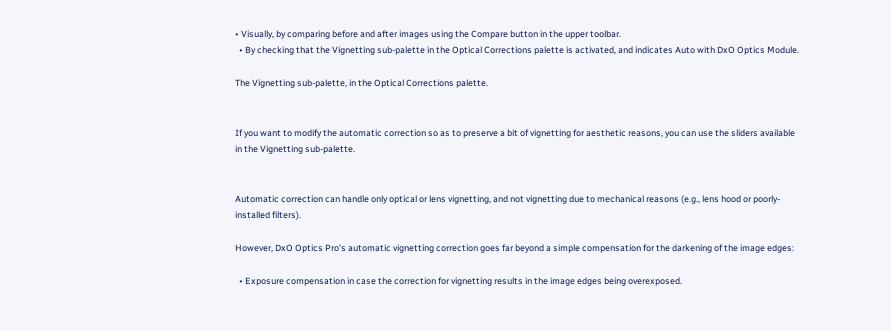• Visually, by comparing before and after images using the Compare button in the upper toolbar.
  • By checking that the Vignetting sub-palette in the Optical Corrections palette is activated, and indicates Auto with DxO Optics Module.

The Vignetting sub-palette, in the Optical Corrections palette.


If you want to modify the automatic correction so as to preserve a bit of vignetting for aesthetic reasons, you can use the sliders available in the Vignetting sub-palette.


Automatic correction can handle only optical or lens vignetting, and not vignetting due to mechanical reasons (e.g., lens hood or poorly-installed filters).

However, DxO Optics Pro’s automatic vignetting correction goes far beyond a simple compensation for the darkening of the image edges:

  • Exposure compensation in case the correction for vignetting results in the image edges being overexposed.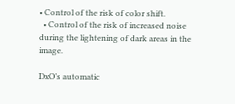• Control of the risk of color shift.
  • Control of the risk of increased noise during the lightening of dark areas in the image.

DxO’s automatic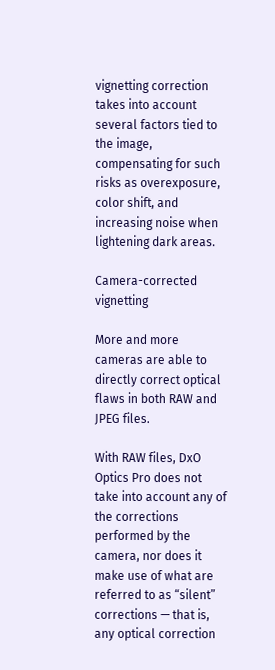vignetting correction takes into account several factors tied to the image, compensating for such risks as overexposure, color shift, and increasing noise when lightening dark areas.

Camera-corrected vignetting

More and more cameras are able to directly correct optical flaws in both RAW and JPEG files.

With RAW files, DxO Optics Pro does not take into account any of the corrections performed by the camera, nor does it make use of what are referred to as “silent” corrections — that is, any optical correction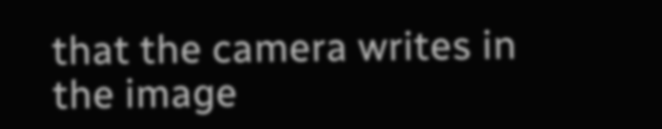that the camera writes in the image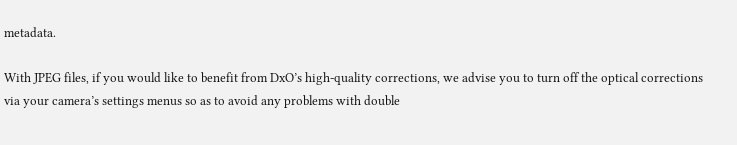metadata.

With JPEG files, if you would like to benefit from DxO’s high-quality corrections, we advise you to turn off the optical corrections via your camera’s settings menus so as to avoid any problems with double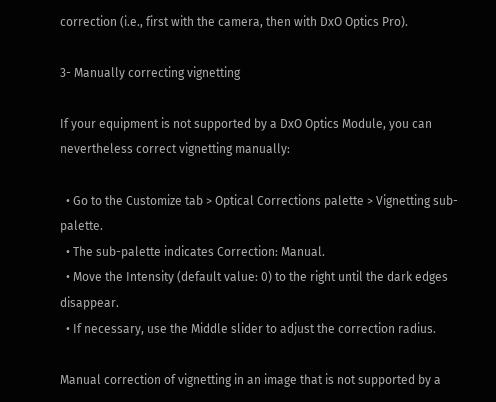correction (i.e., first with the camera, then with DxO Optics Pro).

3- Manually correcting vignetting

If your equipment is not supported by a DxO Optics Module, you can nevertheless correct vignetting manually:

  • Go to the Customize tab > Optical Corrections palette > Vignetting sub-palette.
  • The sub-palette indicates Correction: Manual.
  • Move the Intensity (default value: 0) to the right until the dark edges disappear.
  • If necessary, use the Middle slider to adjust the correction radius.

Manual correction of vignetting in an image that is not supported by a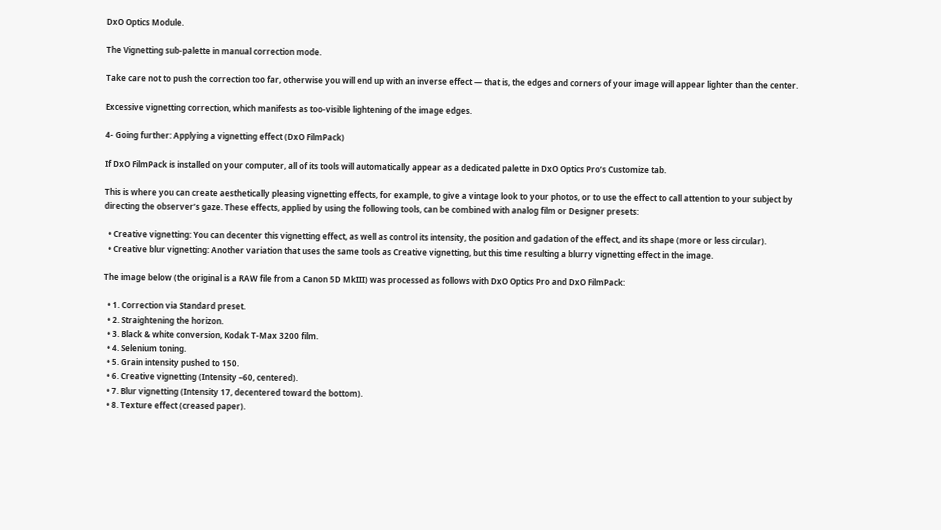DxO Optics Module.

The Vignetting sub-palette in manual correction mode.

Take care not to push the correction too far, otherwise you will end up with an inverse effect — that is, the edges and corners of your image will appear lighter than the center.

Excessive vignetting correction, which manifests as too-visible lightening of the image edges.

4- Going further: Applying a vignetting effect (DxO FilmPack)

If DxO FilmPack is installed on your computer, all of its tools will automatically appear as a dedicated palette in DxO Optics Pro’s Customize tab.

This is where you can create aesthetically pleasing vignetting effects, for example, to give a vintage look to your photos, or to use the effect to call attention to your subject by directing the observer’s gaze. These effects, applied by using the following tools, can be combined with analog film or Designer presets:

  • Creative vignetting: You can decenter this vignetting effect, as well as control its intensity, the position and gadation of the effect, and its shape (more or less circular).
  • Creative blur vignetting: Another variation that uses the same tools as Creative vignetting, but this time resulting a blurry vignetting effect in the image.

The image below (the original is a RAW file from a Canon 5D MkIII) was processed as follows with DxO Optics Pro and DxO FilmPack:

  • 1. Correction via Standard preset.
  • 2. Straightening the horizon.
  • 3. Black & white conversion, Kodak T-Max 3200 film.
  • 4. Selenium toning.
  • 5. Grain intensity pushed to 150.
  • 6. Creative vignetting (Intensity –60, centered).
  • 7. Blur vignetting (Intensity 17, decentered toward the bottom).
  • 8. Texture effect (creased paper).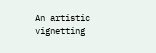An artistic vignetting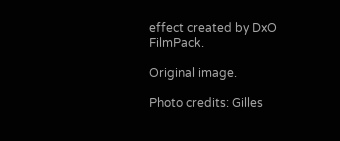effect created by DxO FilmPack.

Original image.

Photo credits: Gilles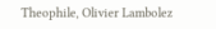Theophile, Olivier Lambolez